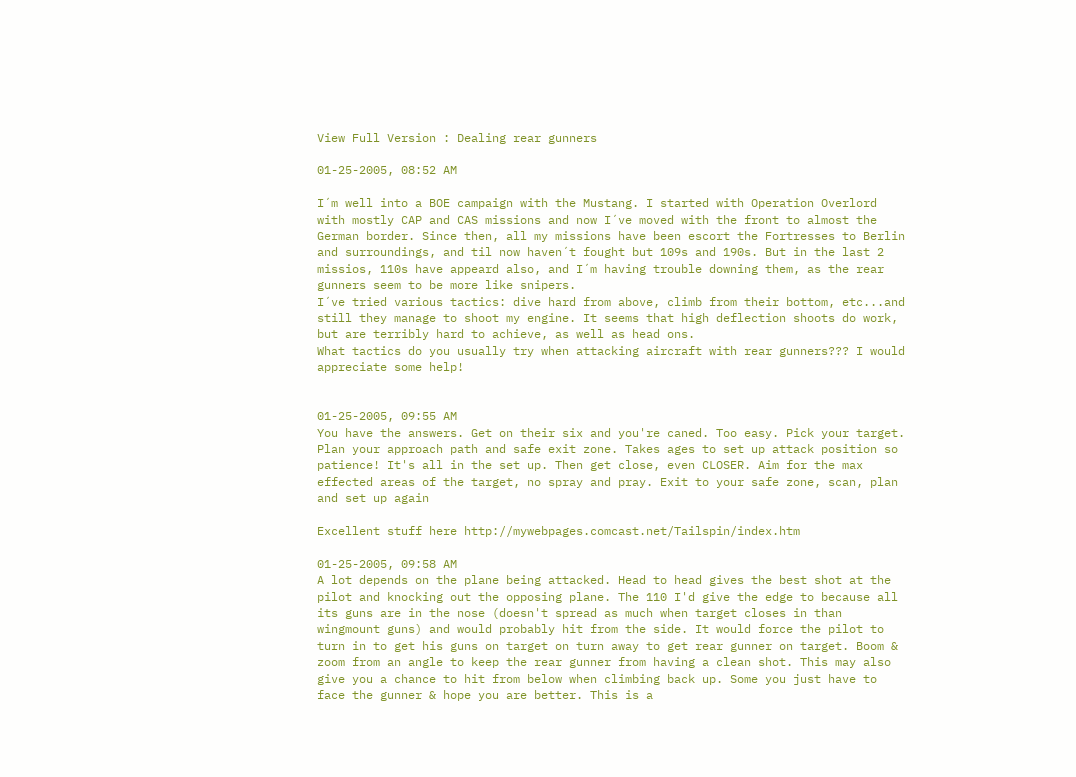View Full Version : Dealing rear gunners

01-25-2005, 08:52 AM

I´m well into a BOE campaign with the Mustang. I started with Operation Overlord with mostly CAP and CAS missions and now I´ve moved with the front to almost the German border. Since then, all my missions have been escort the Fortresses to Berlin and surroundings, and til now haven´t fought but 109s and 190s. But in the last 2 missios, 110s have appeard also, and I´m having trouble downing them, as the rear gunners seem to be more like snipers.
I´ve tried various tactics: dive hard from above, climb from their bottom, etc...and still they manage to shoot my engine. It seems that high deflection shoots do work, but are terribly hard to achieve, as well as head ons.
What tactics do you usually try when attacking aircraft with rear gunners??? I would appreciate some help!


01-25-2005, 09:55 AM
You have the answers. Get on their six and you're caned. Too easy. Pick your target. Plan your approach path and safe exit zone. Takes ages to set up attack position so patience! It's all in the set up. Then get close, even CLOSER. Aim for the max effected areas of the target, no spray and pray. Exit to your safe zone, scan, plan and set up again

Excellent stuff here http://mywebpages.comcast.net/Tailspin/index.htm

01-25-2005, 09:58 AM
A lot depends on the plane being attacked. Head to head gives the best shot at the pilot and knocking out the opposing plane. The 110 I'd give the edge to because all its guns are in the nose (doesn't spread as much when target closes in than wingmount guns) and would probably hit from the side. It would force the pilot to turn in to get his guns on target on turn away to get rear gunner on target. Boom & zoom from an angle to keep the rear gunner from having a clean shot. This may also give you a chance to hit from below when climbing back up. Some you just have to face the gunner & hope you are better. This is a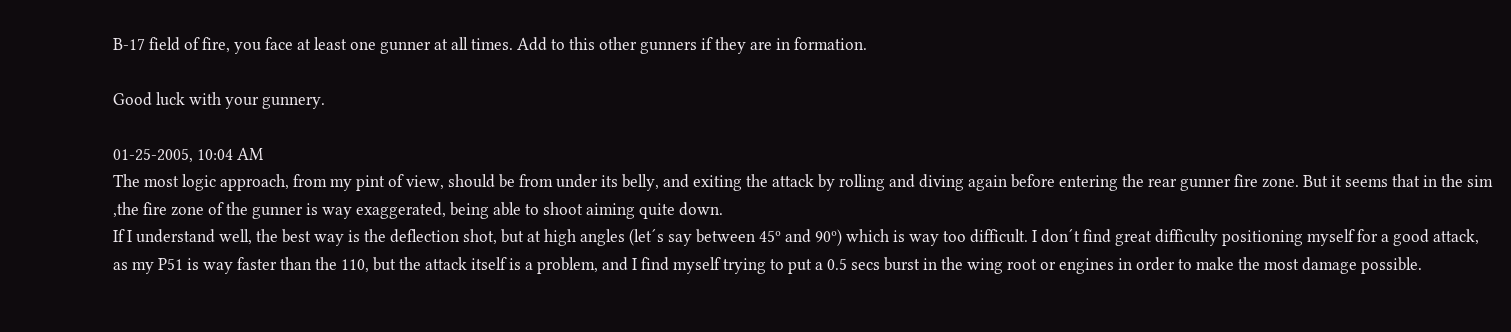B-17 field of fire, you face at least one gunner at all times. Add to this other gunners if they are in formation.

Good luck with your gunnery.

01-25-2005, 10:04 AM
The most logic approach, from my pint of view, should be from under its belly, and exiting the attack by rolling and diving again before entering the rear gunner fire zone. But it seems that in the sim ,the fire zone of the gunner is way exaggerated, being able to shoot aiming quite down.
If I understand well, the best way is the deflection shot, but at high angles (let´s say between 45º and 90º) which is way too difficult. I don´t find great difficulty positioning myself for a good attack, as my P51 is way faster than the 110, but the attack itself is a problem, and I find myself trying to put a 0.5 secs burst in the wing root or engines in order to make the most damage possible.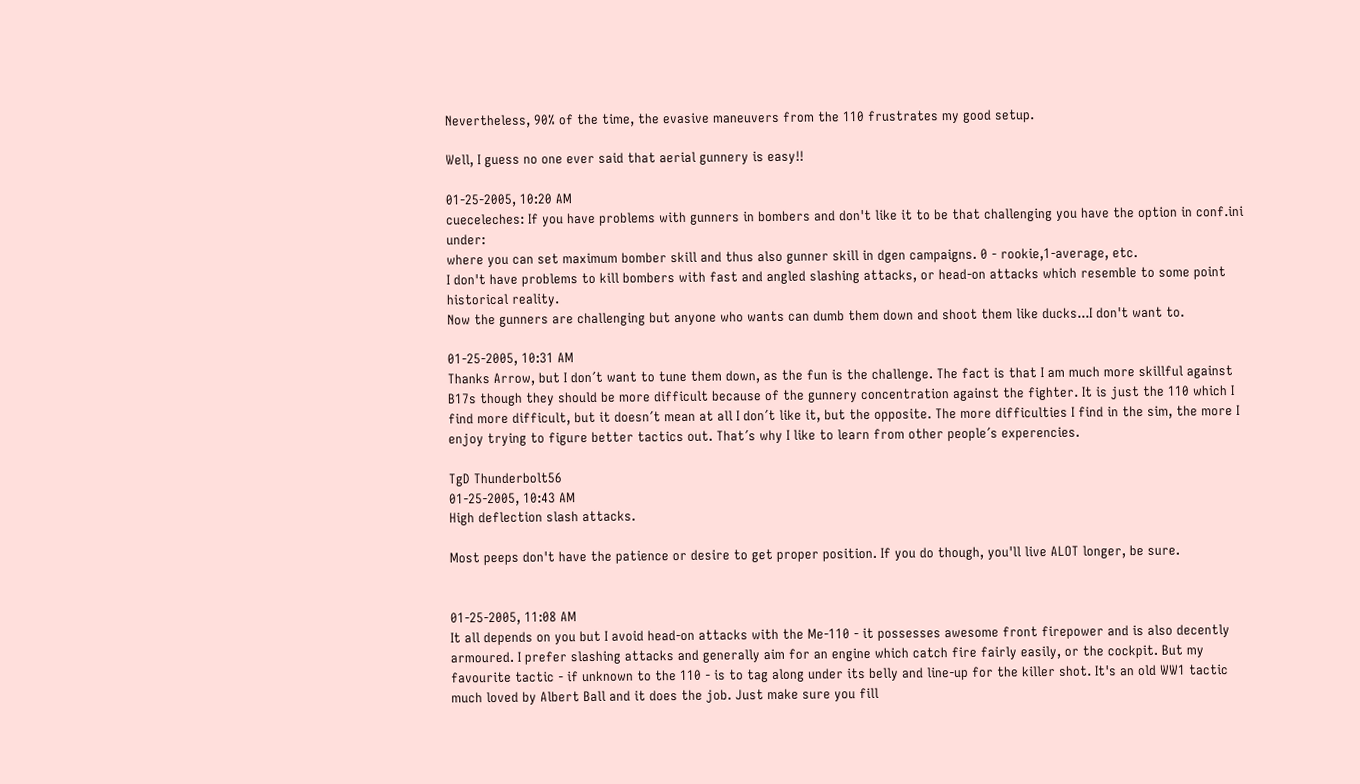Nevertheless, 90% of the time, the evasive maneuvers from the 110 frustrates my good setup.

Well, I guess no one ever said that aerial gunnery is easy!!

01-25-2005, 10:20 AM
cueceleches: If you have problems with gunners in bombers and don't like it to be that challenging you have the option in conf.ini under:
where you can set maximum bomber skill and thus also gunner skill in dgen campaigns. 0 - rookie,1-average, etc.
I don't have problems to kill bombers with fast and angled slashing attacks, or head-on attacks which resemble to some point historical reality.
Now the gunners are challenging but anyone who wants can dumb them down and shoot them like ducks...I don't want to.

01-25-2005, 10:31 AM
Thanks Arrow, but I don´t want to tune them down, as the fun is the challenge. The fact is that I am much more skillful against B17s though they should be more difficult because of the gunnery concentration against the fighter. It is just the 110 which I find more difficult, but it doesn´t mean at all I don´t like it, but the opposite. The more difficulties I find in the sim, the more I enjoy trying to figure better tactics out. That´s why I like to learn from other people´s experencies.

TgD Thunderbolt56
01-25-2005, 10:43 AM
High deflection slash attacks.

Most peeps don't have the patience or desire to get proper position. If you do though, you'll live ALOT longer, be sure.


01-25-2005, 11:08 AM
It all depends on you but I avoid head-on attacks with the Me-110 - it possesses awesome front firepower and is also decently armoured. I prefer slashing attacks and generally aim for an engine which catch fire fairly easily, or the cockpit. But my favourite tactic - if unknown to the 110 - is to tag along under its belly and line-up for the killer shot. It's an old WW1 tactic much loved by Albert Ball and it does the job. Just make sure you fill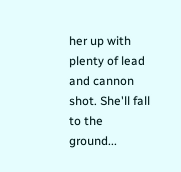her up with plenty of lead and cannon shot. She'll fall to the ground...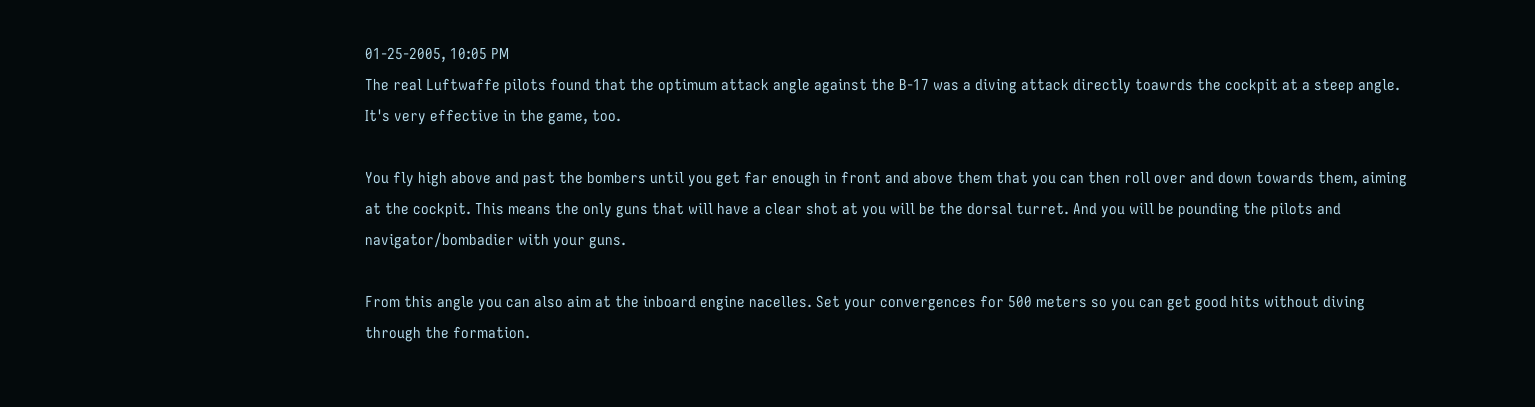01-25-2005, 10:05 PM
The real Luftwaffe pilots found that the optimum attack angle against the B-17 was a diving attack directly toawrds the cockpit at a steep angle. It's very effective in the game, too.

You fly high above and past the bombers until you get far enough in front and above them that you can then roll over and down towards them, aiming at the cockpit. This means the only guns that will have a clear shot at you will be the dorsal turret. And you will be pounding the pilots and navigator/bombadier with your guns.

From this angle you can also aim at the inboard engine nacelles. Set your convergences for 500 meters so you can get good hits without diving through the formation.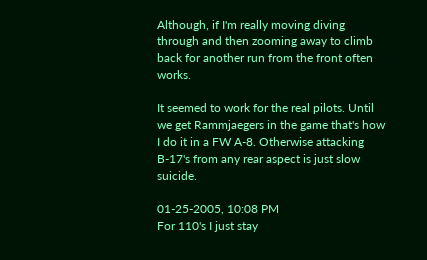Although, if I'm really moving diving through and then zooming away to climb back for another run from the front often works.

It seemed to work for the real pilots. Until we get Rammjaegers in the game that's how I do it in a FW A-8. Otherwise attacking B-17's from any rear aspect is just slow suicide.

01-25-2005, 10:08 PM
For 110's I just stay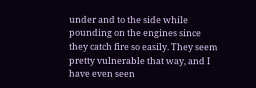under and to the side while pounding on the engines since they catch fire so easily. They seem pretty vulnerable that way, and I have even seen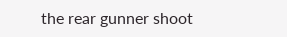the rear gunner shoot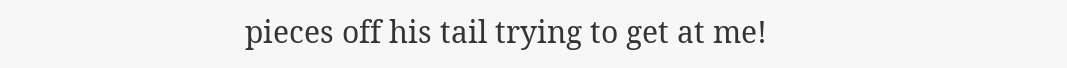pieces off his tail trying to get at me!